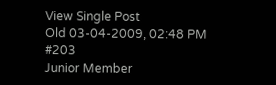View Single Post
Old 03-04-2009, 02:48 PM   #203
Junior Member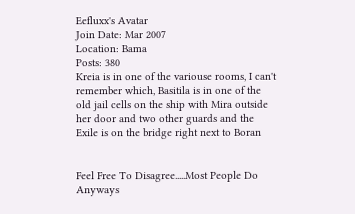Eefluxx's Avatar
Join Date: Mar 2007
Location: Bama
Posts: 380
Kreia is in one of the variouse rooms, I can't remember which, Basitila is in one of the old jail cells on the ship with Mira outside her door and two other guards and the Exile is on the bridge right next to Boran


Feel Free To Disagree.....Most People Do Anyways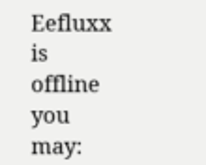Eefluxx is offline   you may: